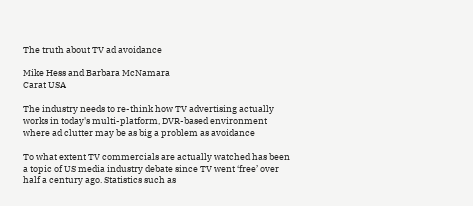The truth about TV ad avoidance

Mike Hess and Barbara McNamara
Carat USA

The industry needs to re-think how TV advertising actually works in today's multi-platform, DVR-based environment where ad clutter may be as big a problem as avoidance

To what extent TV commercials are actually watched has been a topic of US media industry debate since TV went ‘free’ over half a century ago. Statistics such as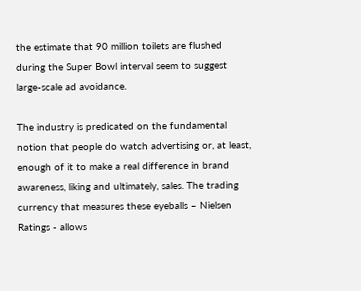the estimate that 90 million toilets are flushed during the Super Bowl interval seem to suggest large-scale ad avoidance.

The industry is predicated on the fundamental notion that people do watch advertising or, at least, enough of it to make a real difference in brand awareness, liking and ultimately, sales. The trading currency that measures these eyeballs – Nielsen Ratings - allows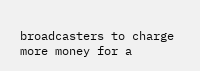broadcasters to charge more money for a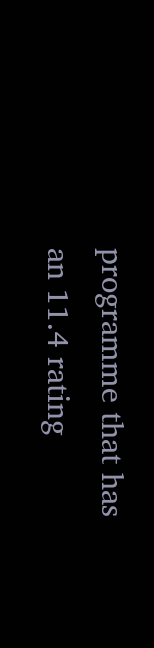programme that has an 11.4 rating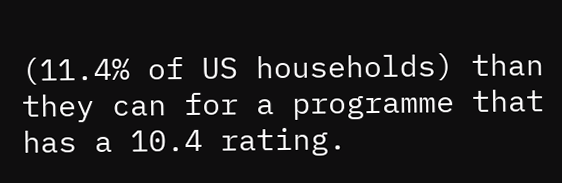(11.4% of US households) than they can for a programme that has a 10.4 rating.